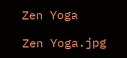Zen Yoga

Zen Yoga.jpg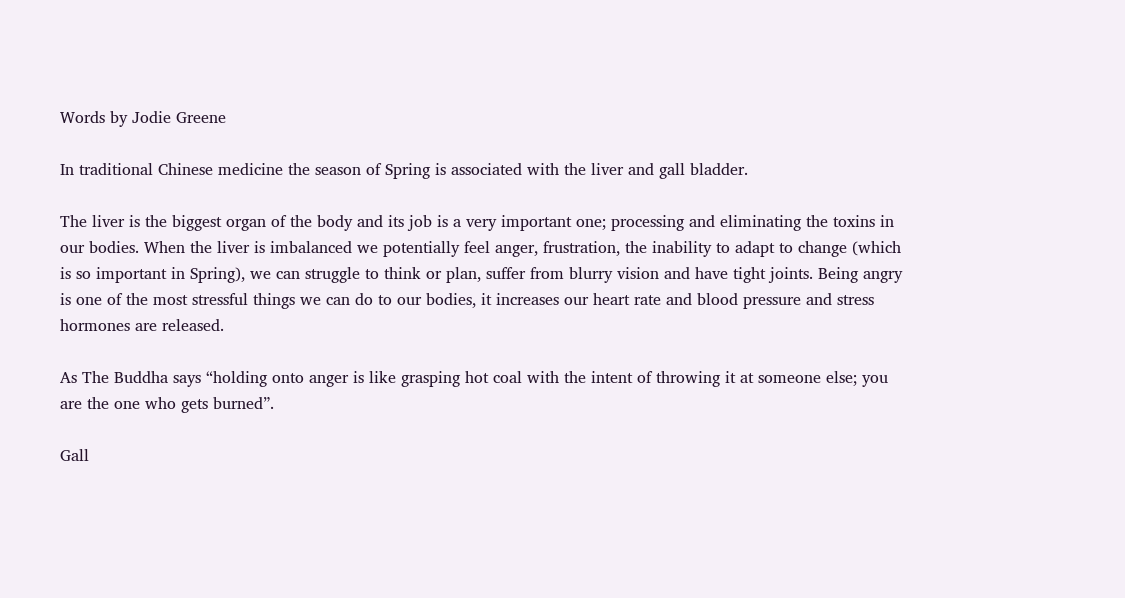Words by Jodie Greene

In traditional Chinese medicine the season of Spring is associated with the liver and gall bladder.

The liver is the biggest organ of the body and its job is a very important one; processing and eliminating the toxins in our bodies. When the liver is imbalanced we potentially feel anger, frustration, the inability to adapt to change (which is so important in Spring), we can struggle to think or plan, suffer from blurry vision and have tight joints. Being angry is one of the most stressful things we can do to our bodies, it increases our heart rate and blood pressure and stress hormones are released.

As The Buddha says “holding onto anger is like grasping hot coal with the intent of throwing it at someone else; you are the one who gets burned”.

Gall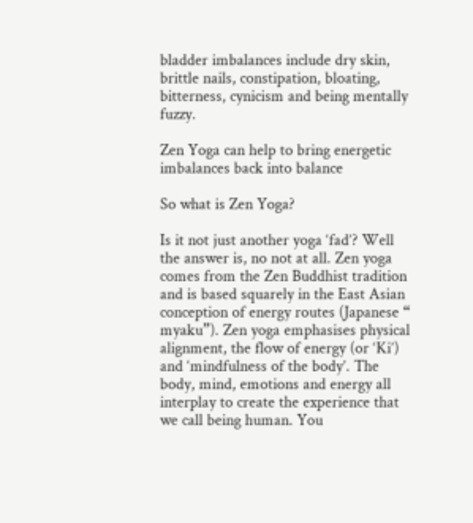bladder imbalances include dry skin, brittle nails, constipation, bloating, bitterness, cynicism and being mentally fuzzy.

Zen Yoga can help to bring energetic imbalances back into balance

So what is Zen Yoga?

Is it not just another yoga ‘fad’? Well the answer is, no not at all. Zen yoga comes from the Zen Buddhist tradition and is based squarely in the East Asian conception of energy routes (Japanese “ myaku”). Zen yoga emphasises physical alignment, the flow of energy (or ‘Ki’) and ‘mindfulness of the body’. The body, mind, emotions and energy all interplay to create the experience that we call being human. You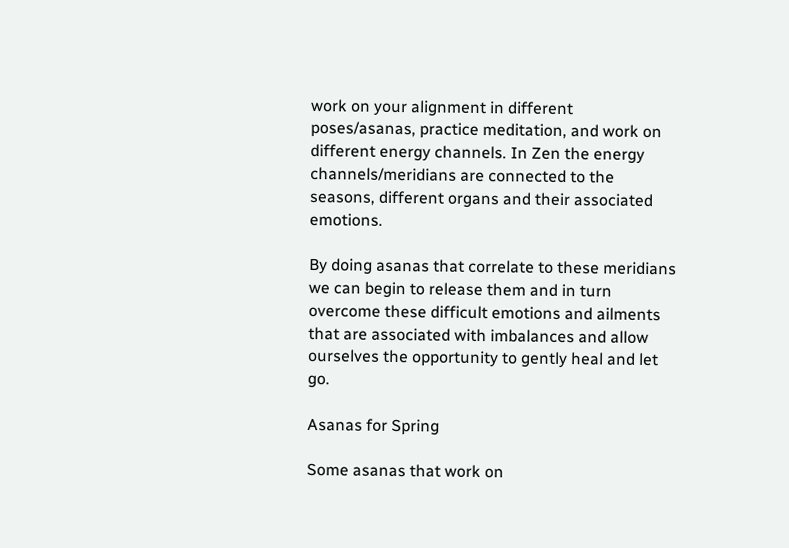work on your alignment in different poses/asanas, practice meditation, and work on different energy channels. In Zen the energy channels/meridians are connected to the seasons, different organs and their associated emotions.

By doing asanas that correlate to these meridians we can begin to release them and in turn overcome these difficult emotions and ailments that are associated with imbalances and allow ourselves the opportunity to gently heal and let go.

Asanas for Spring

Some asanas that work on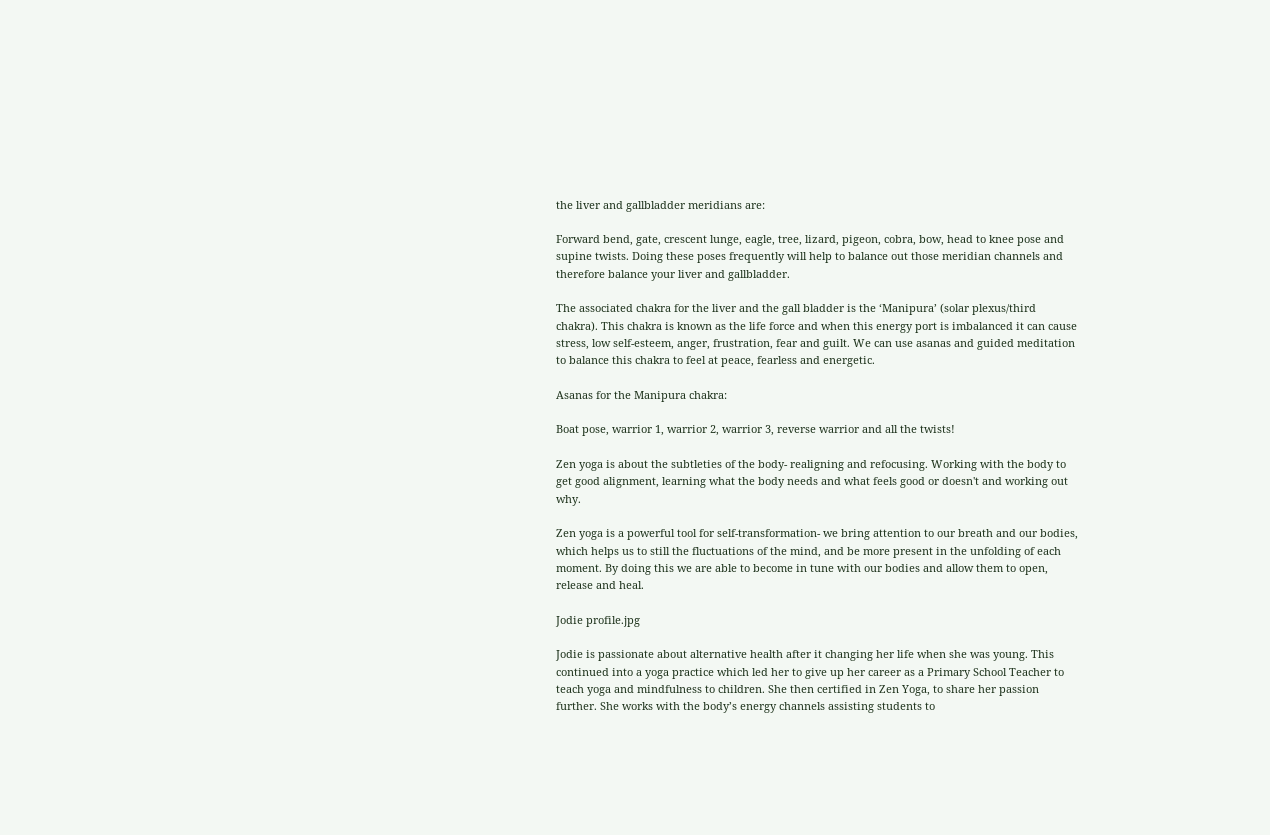the liver and gallbladder meridians are:

Forward bend, gate, crescent lunge, eagle, tree, lizard, pigeon, cobra, bow, head to knee pose and supine twists. Doing these poses frequently will help to balance out those meridian channels and therefore balance your liver and gallbladder.

The associated chakra for the liver and the gall bladder is the ‘Manipura’ (solar plexus/third chakra). This chakra is known as the life force and when this energy port is imbalanced it can cause stress, low self-esteem, anger, frustration, fear and guilt. We can use asanas and guided meditation to balance this chakra to feel at peace, fearless and energetic.

Asanas for the Manipura chakra:

Boat pose, warrior 1, warrior 2, warrior 3, reverse warrior and all the twists!

Zen yoga is about the subtleties of the body- realigning and refocusing. Working with the body to get good alignment, learning what the body needs and what feels good or doesn't and working out why.

Zen yoga is a powerful tool for self-transformation- we bring attention to our breath and our bodies, which helps us to still the fluctuations of the mind, and be more present in the unfolding of each moment. By doing this we are able to become in tune with our bodies and allow them to open, release and heal.

Jodie profile.jpg

Jodie is passionate about alternative health after it changing her life when she was young. This continued into a yoga practice which led her to give up her career as a Primary School Teacher to teach yoga and mindfulness to children. She then certified in Zen Yoga, to share her passion further. She works with the body’s energy channels assisting students to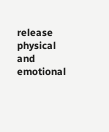release physical and emotional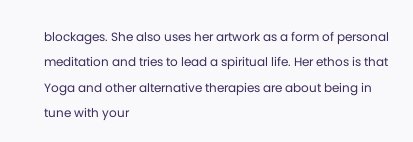blockages. She also uses her artwork as a form of personal meditation and tries to lead a spiritual life. Her ethos is that Yoga and other alternative therapies are about being in tune with your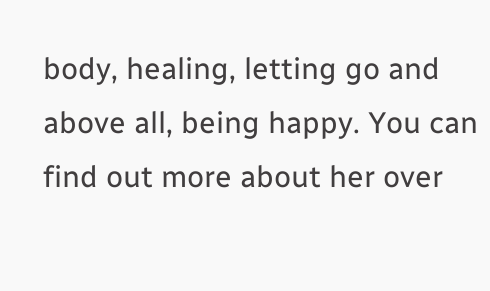body, healing, letting go and above all, being happy. You can find out more about her over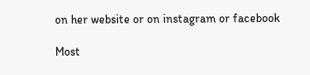on her website or on instagram or facebook

Most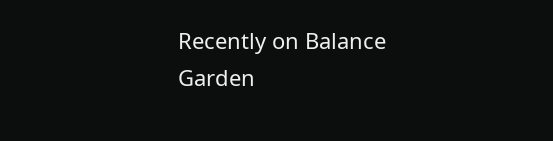Recently on Balance Garden